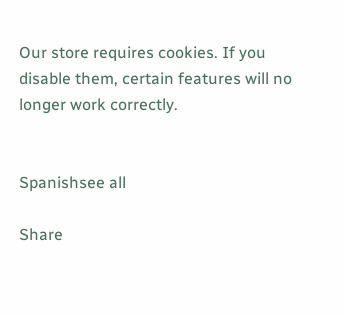Our store requires cookies. If you disable them, certain features will no longer work correctly.


Spanishsee all

Share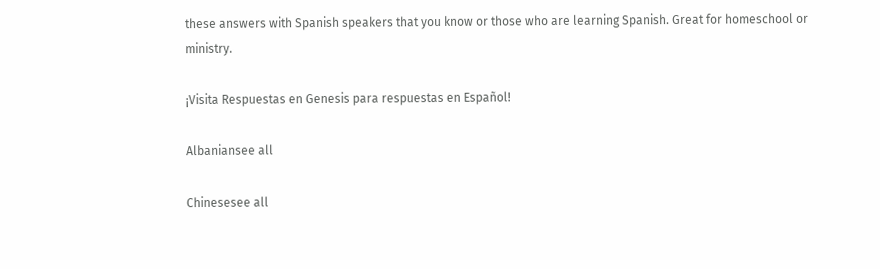these answers with Spanish speakers that you know or those who are learning Spanish. Great for homeschool or ministry.

¡Visita Respuestas en Genesis para respuestas en Español!

Albaniansee all

Chinesesee all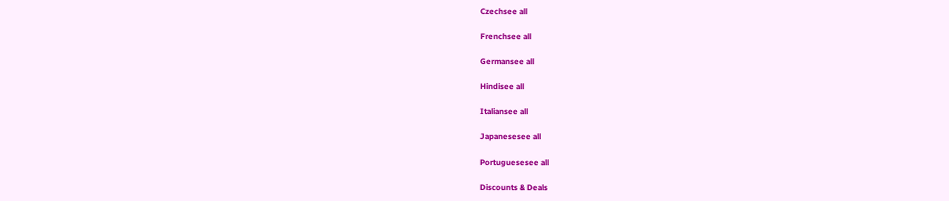Czechsee all

Frenchsee all

Germansee all

Hindisee all

Italiansee all

Japanesesee all

Portuguesesee all

Discounts & Deals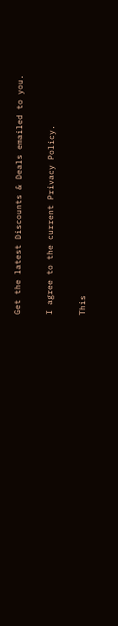Get the latest Discounts & Deals emailed to you.

I agree to the current Privacy Policy.

This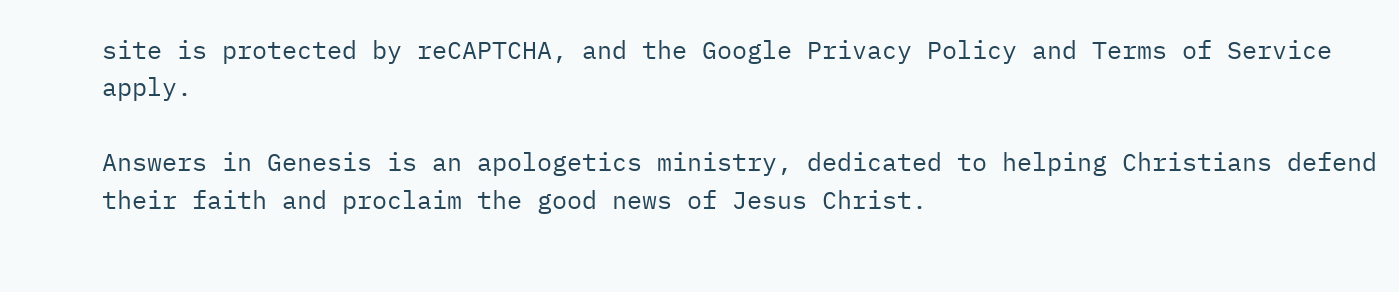site is protected by reCAPTCHA, and the Google Privacy Policy and Terms of Service apply.

Answers in Genesis is an apologetics ministry, dedicated to helping Christians defend their faith and proclaim the good news of Jesus Christ.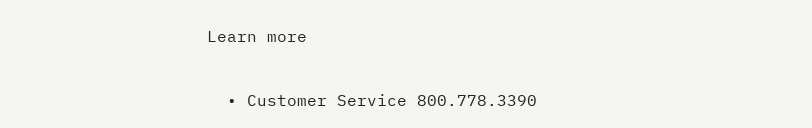Learn more

  • Customer Service 800.778.3390